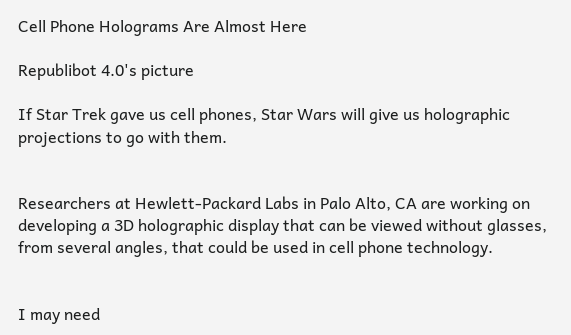Cell Phone Holograms Are Almost Here

Republibot 4.0's picture

If Star Trek gave us cell phones, Star Wars will give us holographic projections to go with them.


Researchers at Hewlett-Packard Labs in Palo Alto, CA are working on developing a 3D holographic display that can be viewed without glasses, from several angles, that could be used in cell phone technology.


I may need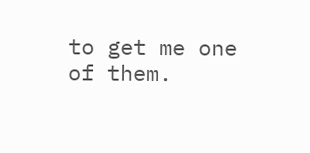to get me one of them.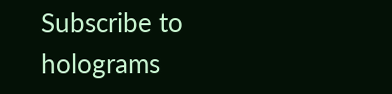Subscribe to holograms